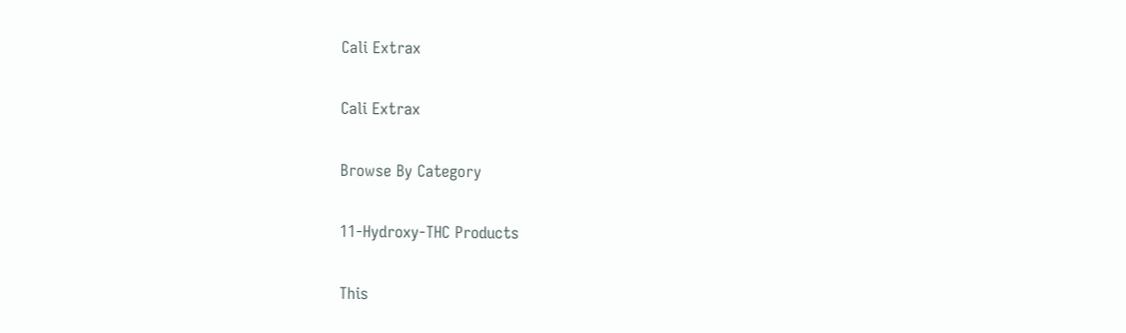Cali Extrax

Cali Extrax

Browse By Category

11-Hydroxy-THC Products

This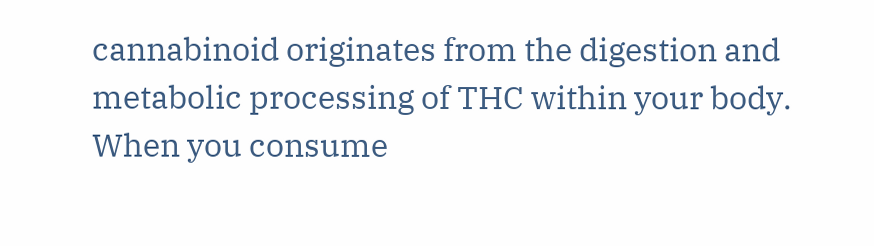cannabinoid originates from the digestion and metabolic processing of THC within your body. When you consume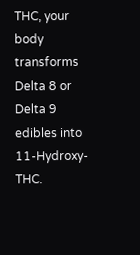THC, your body transforms Delta 8 or Delta 9 edibles into 11-Hydroxy-THC.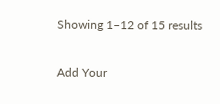Showing 1–12 of 15 results

Add Your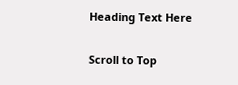Heading Text Here

Scroll to Top